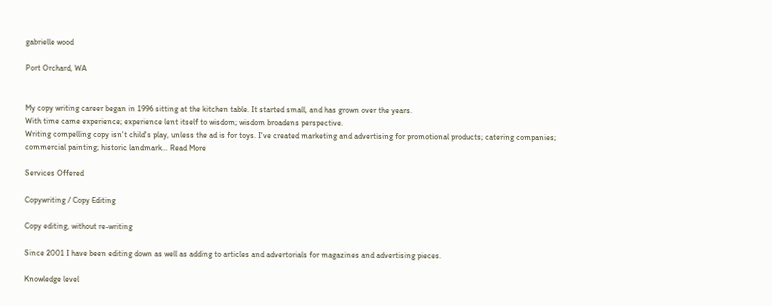gabrielle wood

Port Orchard, WA


My copy writing career began in 1996 sitting at the kitchen table. It started small, and has grown over the years.
With time came experience; experience lent itself to wisdom; wisdom broadens perspective.
Writing compelling copy isn't child's play, unless the ad is for toys. I've created marketing and advertising for promotional products; catering companies; commercial painting; historic landmark… Read More

Services Offered

Copywriting / Copy Editing

Copy editing, without re-writing

Since 2001 I have been editing down as well as adding to articles and advertorials for magazines and advertising pieces.

Knowledge level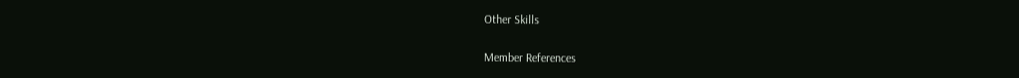Other Skills

Member References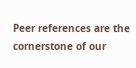Peer references are the cornerstone of our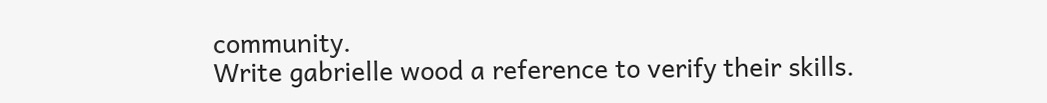community.
Write gabrielle wood a reference to verify their skills.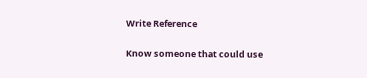Write Reference

Know someone that could use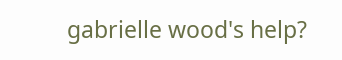gabrielle wood's help?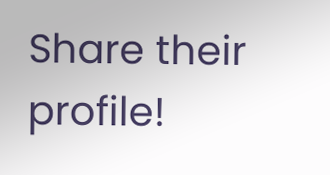Share their profile!